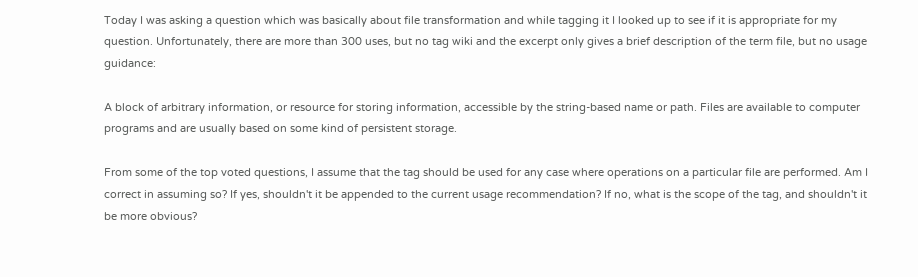Today I was asking a question which was basically about file transformation and while tagging it I looked up to see if it is appropriate for my question. Unfortunately, there are more than 300 uses, but no tag wiki and the excerpt only gives a brief description of the term file, but no usage guidance:

A block of arbitrary information, or resource for storing information, accessible by the string-based name or path. Files are available to computer programs and are usually based on some kind of persistent storage.

From some of the top voted questions, I assume that the tag should be used for any case where operations on a particular file are performed. Am I correct in assuming so? If yes, shouldn't it be appended to the current usage recommendation? If no, what is the scope of the tag, and shouldn't it be more obvious?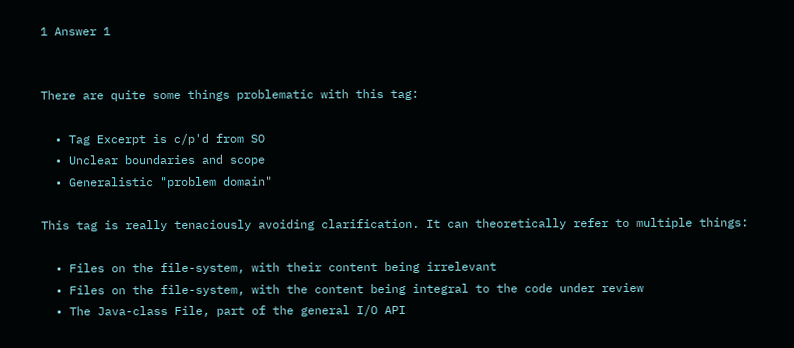1 Answer 1


There are quite some things problematic with this tag:

  • Tag Excerpt is c/p'd from SO
  • Unclear boundaries and scope
  • Generalistic "problem domain"

This tag is really tenaciously avoiding clarification. It can theoretically refer to multiple things:

  • Files on the file-system, with their content being irrelevant
  • Files on the file-system, with the content being integral to the code under review
  • The Java-class File, part of the general I/O API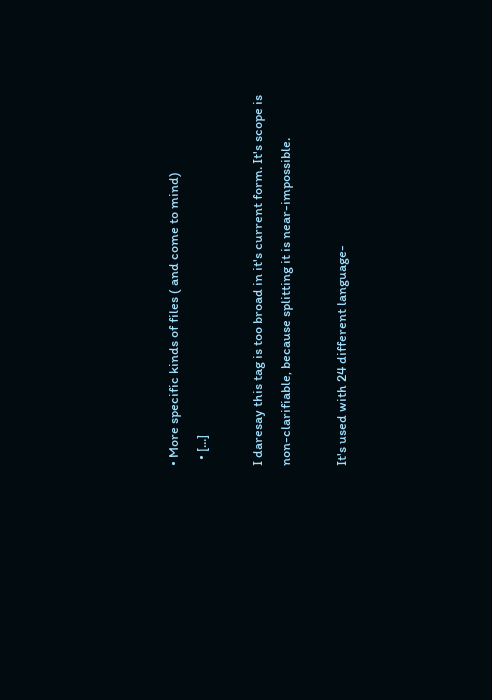• More specific kinds of files ( and come to mind)
  • [...]

I daresay this tag is too broad in it's current form. It's scope is non-clarifiable, because splitting it is near-impossible.

It's used with 24 different language-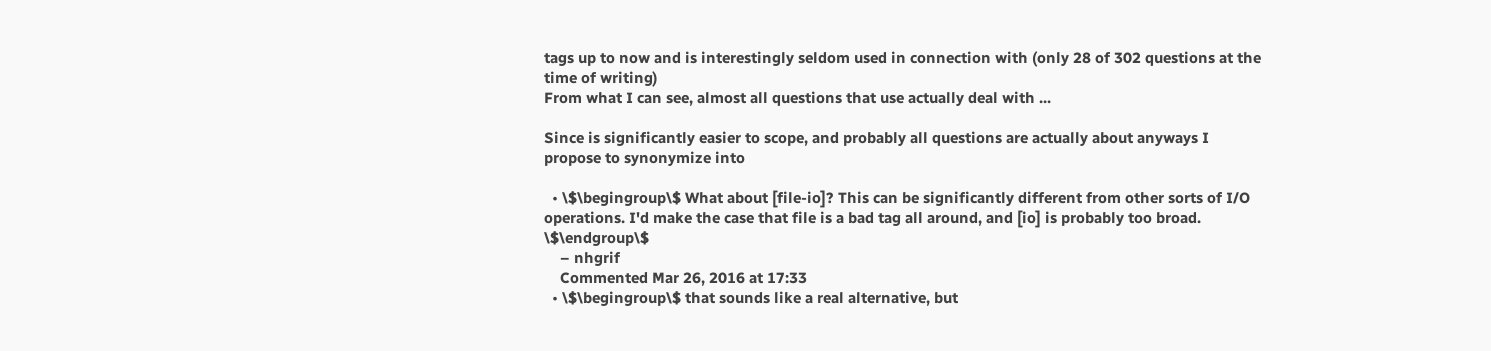tags up to now and is interestingly seldom used in connection with (only 28 of 302 questions at the time of writing)
From what I can see, almost all questions that use actually deal with ...

Since is significantly easier to scope, and probably all questions are actually about anyways I propose to synonymize into

  • \$\begingroup\$ What about [file-io]? This can be significantly different from other sorts of I/O operations. I'd make the case that file is a bad tag all around, and [io] is probably too broad. \$\endgroup\$
    – nhgrif
    Commented Mar 26, 2016 at 17:33
  • \$\begingroup\$ that sounds like a real alternative, but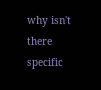why isn't there specific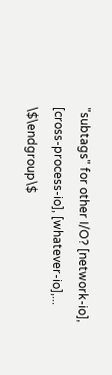"subtags" for other I/O? [network-io], [cross-process-io], [whatever-io],... \$\endgroup\$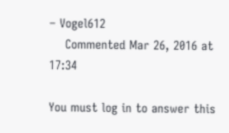– Vogel612
    Commented Mar 26, 2016 at 17:34

You must log in to answer this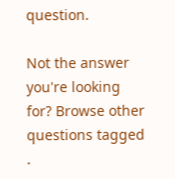question.

Not the answer you're looking for? Browse other questions tagged .